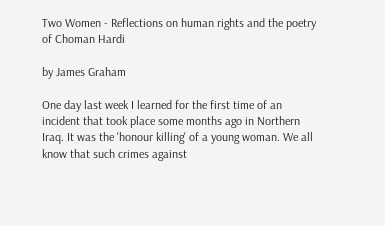Two Women - Reflections on human rights and the poetry of Choman Hardi

by James Graham

One day last week I learned for the first time of an incident that took place some months ago in Northern Iraq. It was the 'honour killing' of a young woman. We all know that such crimes against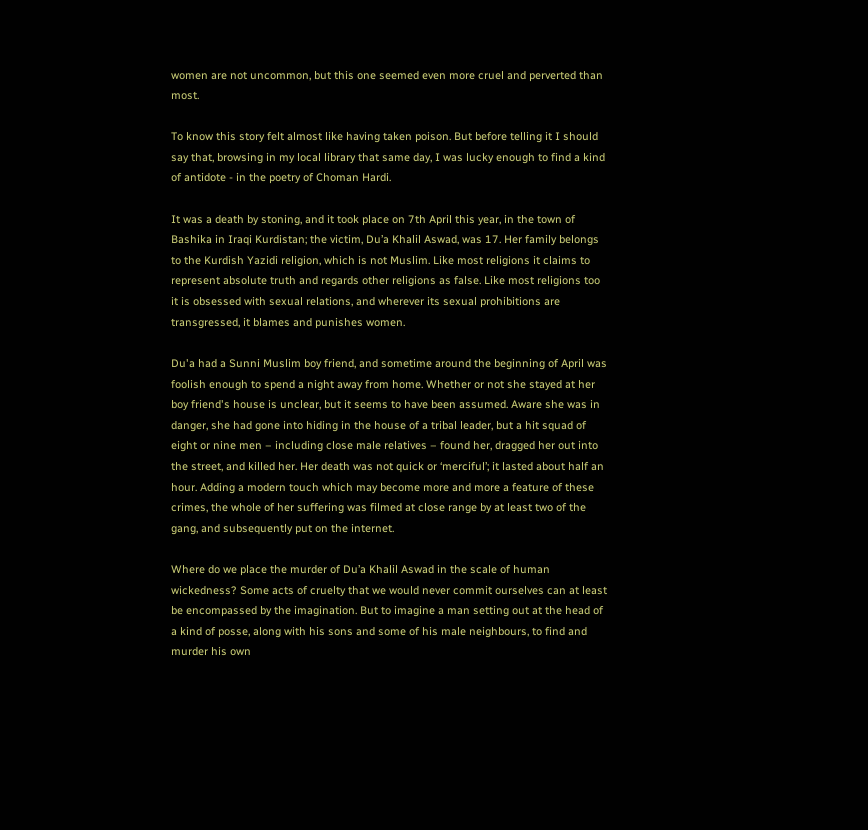women are not uncommon, but this one seemed even more cruel and perverted than most.

To know this story felt almost like having taken poison. But before telling it I should say that, browsing in my local library that same day, I was lucky enough to find a kind of antidote - in the poetry of Choman Hardi.

It was a death by stoning, and it took place on 7th April this year, in the town of Bashika in Iraqi Kurdistan; the victim, Du’a Khalil Aswad, was 17. Her family belongs to the Kurdish Yazidi religion, which is not Muslim. Like most religions it claims to represent absolute truth and regards other religions as false. Like most religions too it is obsessed with sexual relations, and wherever its sexual prohibitions are transgressed, it blames and punishes women.

Du'a had a Sunni Muslim boy friend, and sometime around the beginning of April was foolish enough to spend a night away from home. Whether or not she stayed at her boy friend's house is unclear, but it seems to have been assumed. Aware she was in danger, she had gone into hiding in the house of a tribal leader, but a hit squad of eight or nine men – including close male relatives – found her, dragged her out into the street, and killed her. Her death was not quick or ‘merciful’; it lasted about half an hour. Adding a modern touch which may become more and more a feature of these crimes, the whole of her suffering was filmed at close range by at least two of the gang, and subsequently put on the internet.

Where do we place the murder of Du’a Khalil Aswad in the scale of human wickedness? Some acts of cruelty that we would never commit ourselves can at least be encompassed by the imagination. But to imagine a man setting out at the head of a kind of posse, along with his sons and some of his male neighbours, to find and murder his own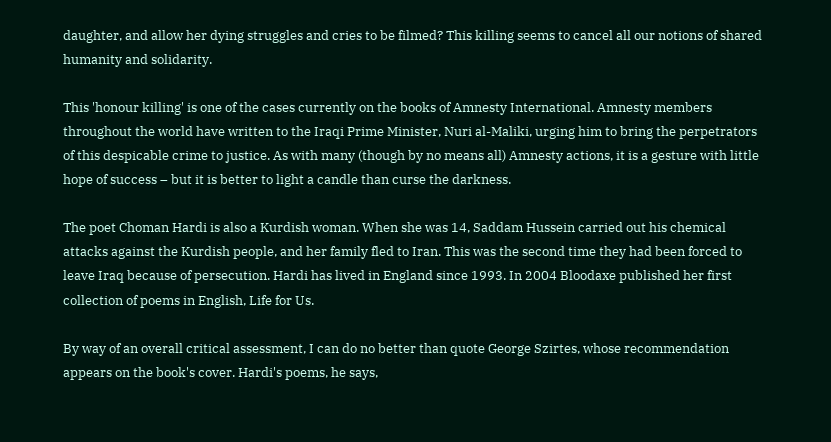daughter, and allow her dying struggles and cries to be filmed? This killing seems to cancel all our notions of shared humanity and solidarity.

This 'honour killing' is one of the cases currently on the books of Amnesty International. Amnesty members throughout the world have written to the Iraqi Prime Minister, Nuri al-Maliki, urging him to bring the perpetrators of this despicable crime to justice. As with many (though by no means all) Amnesty actions, it is a gesture with little hope of success – but it is better to light a candle than curse the darkness.

The poet Choman Hardi is also a Kurdish woman. When she was 14, Saddam Hussein carried out his chemical attacks against the Kurdish people, and her family fled to Iran. This was the second time they had been forced to leave Iraq because of persecution. Hardi has lived in England since 1993. In 2004 Bloodaxe published her first collection of poems in English, Life for Us.

By way of an overall critical assessment, I can do no better than quote George Szirtes, whose recommendation appears on the book's cover. Hardi's poems, he says,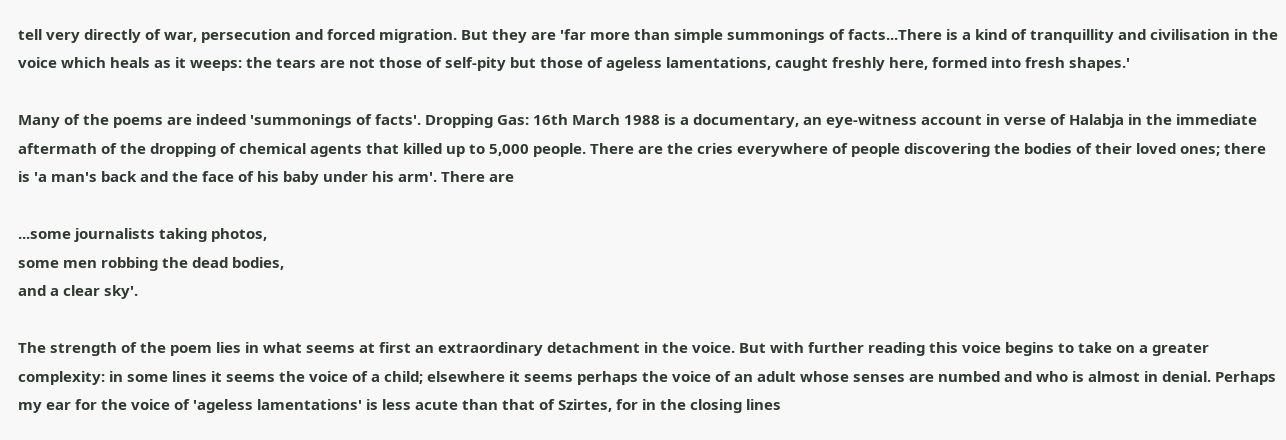tell very directly of war, persecution and forced migration. But they are 'far more than simple summonings of facts...There is a kind of tranquillity and civilisation in the voice which heals as it weeps: the tears are not those of self-pity but those of ageless lamentations, caught freshly here, formed into fresh shapes.'

Many of the poems are indeed 'summonings of facts'. Dropping Gas: 16th March 1988 is a documentary, an eye-witness account in verse of Halabja in the immediate aftermath of the dropping of chemical agents that killed up to 5,000 people. There are the cries everywhere of people discovering the bodies of their loved ones; there is 'a man's back and the face of his baby under his arm'. There are

...some journalists taking photos,
some men robbing the dead bodies,
and a clear sky'.

The strength of the poem lies in what seems at first an extraordinary detachment in the voice. But with further reading this voice begins to take on a greater complexity: in some lines it seems the voice of a child; elsewhere it seems perhaps the voice of an adult whose senses are numbed and who is almost in denial. Perhaps my ear for the voice of 'ageless lamentations' is less acute than that of Szirtes, for in the closing lines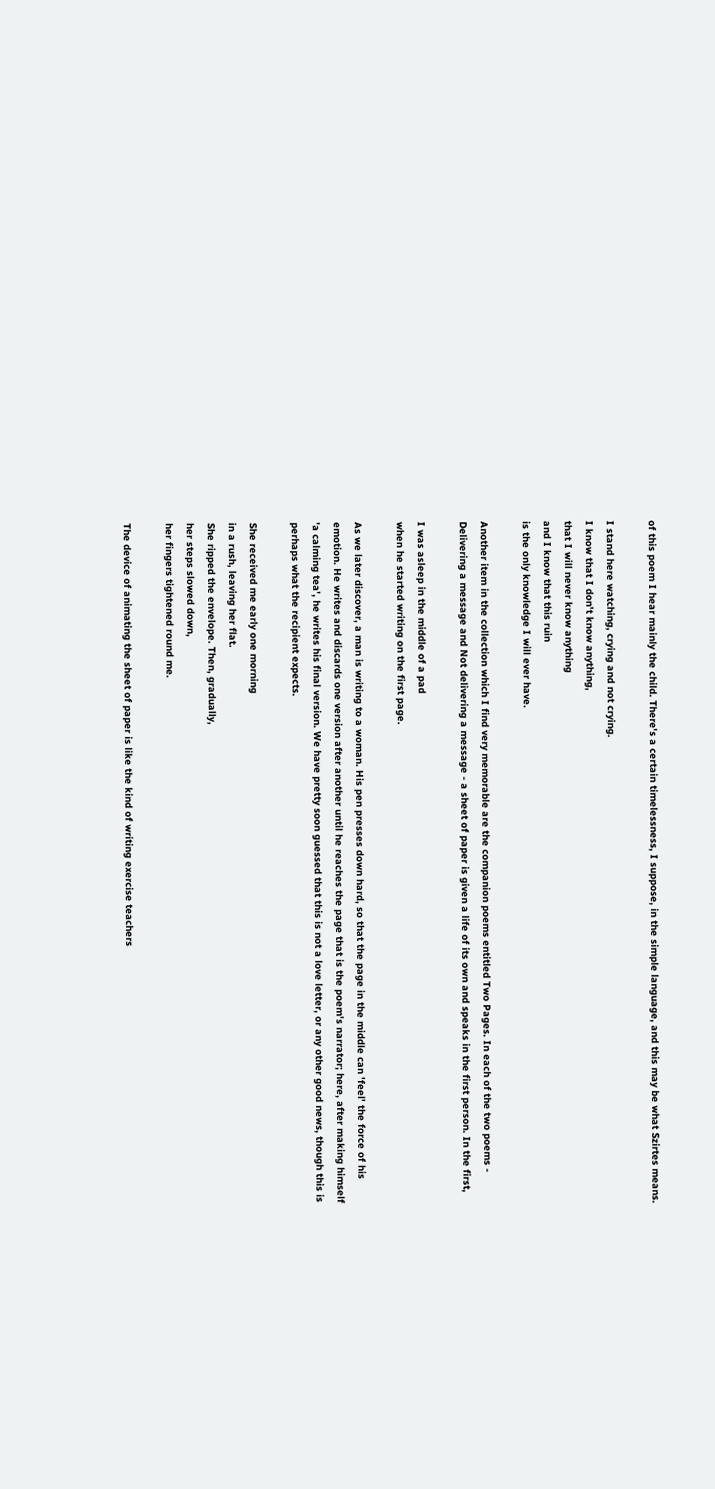of this poem I hear mainly the child. There's a certain timelessness, I suppose, in the simple language, and this may be what Szirtes means.

I stand here watching, crying and not crying.
I know that I don't know anything,
that I will never know anything
and I know that this ruin
is the only knowledge I will ever have.

Another item in the collection which I find very memorable are the companion poems entitled Two Pages. In each of the two poems - Delivering a message and Not delivering a message - a sheet of paper is given a life of its own and speaks in the first person. In the first,

I was asleep in the middle of a pad
when he started writing on the first page.

As we later discover, a man is writing to a woman. His pen presses down hard, so that the page in the middle can 'feel' the force of his emotion. He writes and discards one version after another until he reaches the page that is the poem's narrator; here, after making himself 'a calming tea', he writes his final version. We have pretty soon guessed that this is not a love letter, or any other good news, though this is perhaps what the recipient expects.

She received me early one morning
in a rush, leaving her flat.
She ripped the envelope. Then, gradually,
her steps slowed down,
her fingers tightened round me.

The device of animating the sheet of paper is like the kind of writing exercise teachers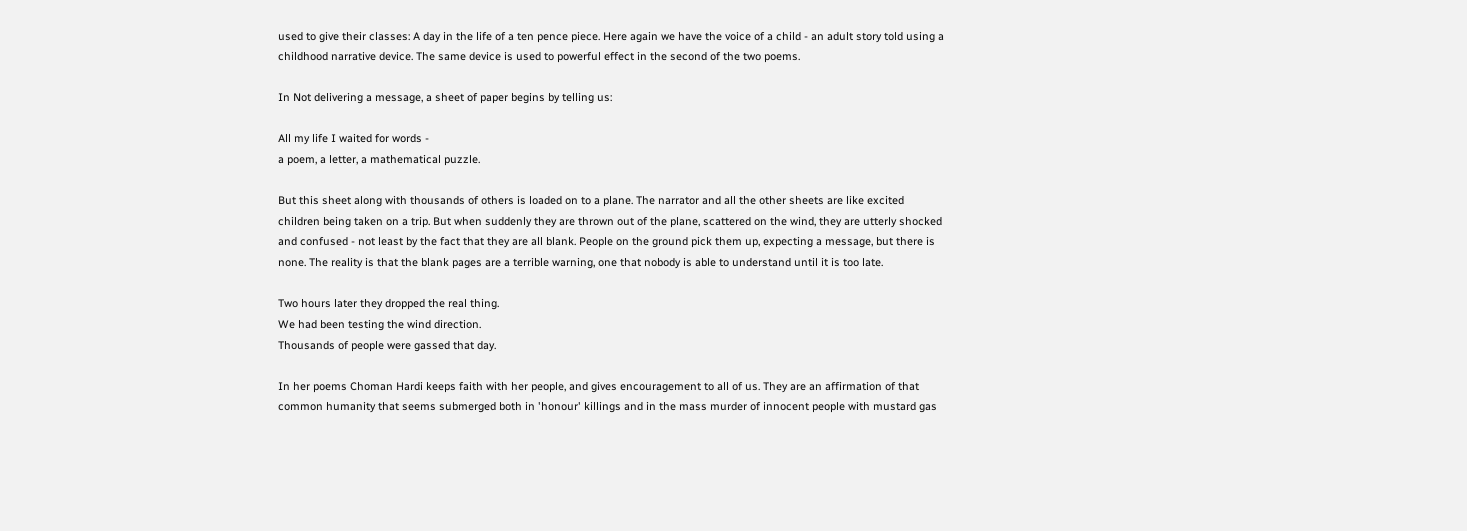used to give their classes: A day in the life of a ten pence piece. Here again we have the voice of a child - an adult story told using a childhood narrative device. The same device is used to powerful effect in the second of the two poems.

In Not delivering a message, a sheet of paper begins by telling us:

All my life I waited for words -
a poem, a letter, a mathematical puzzle.

But this sheet along with thousands of others is loaded on to a plane. The narrator and all the other sheets are like excited children being taken on a trip. But when suddenly they are thrown out of the plane, scattered on the wind, they are utterly shocked and confused - not least by the fact that they are all blank. People on the ground pick them up, expecting a message, but there is none. The reality is that the blank pages are a terrible warning, one that nobody is able to understand until it is too late.

Two hours later they dropped the real thing.
We had been testing the wind direction.
Thousands of people were gassed that day.

In her poems Choman Hardi keeps faith with her people, and gives encouragement to all of us. They are an affirmation of that common humanity that seems submerged both in 'honour' killings and in the mass murder of innocent people with mustard gas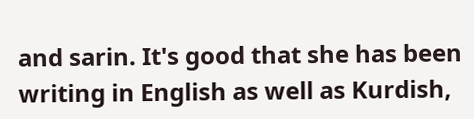and sarin. It's good that she has been writing in English as well as Kurdish,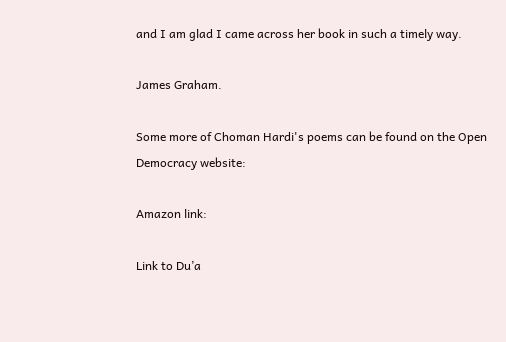and I am glad I came across her book in such a timely way.

James Graham.

Some more of Choman Hardi's poems can be found on the Open Democracy website:

Amazon link:

Link to Du’a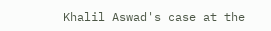Khalil Aswad's case at the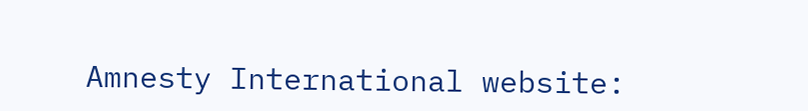Amnesty International website: